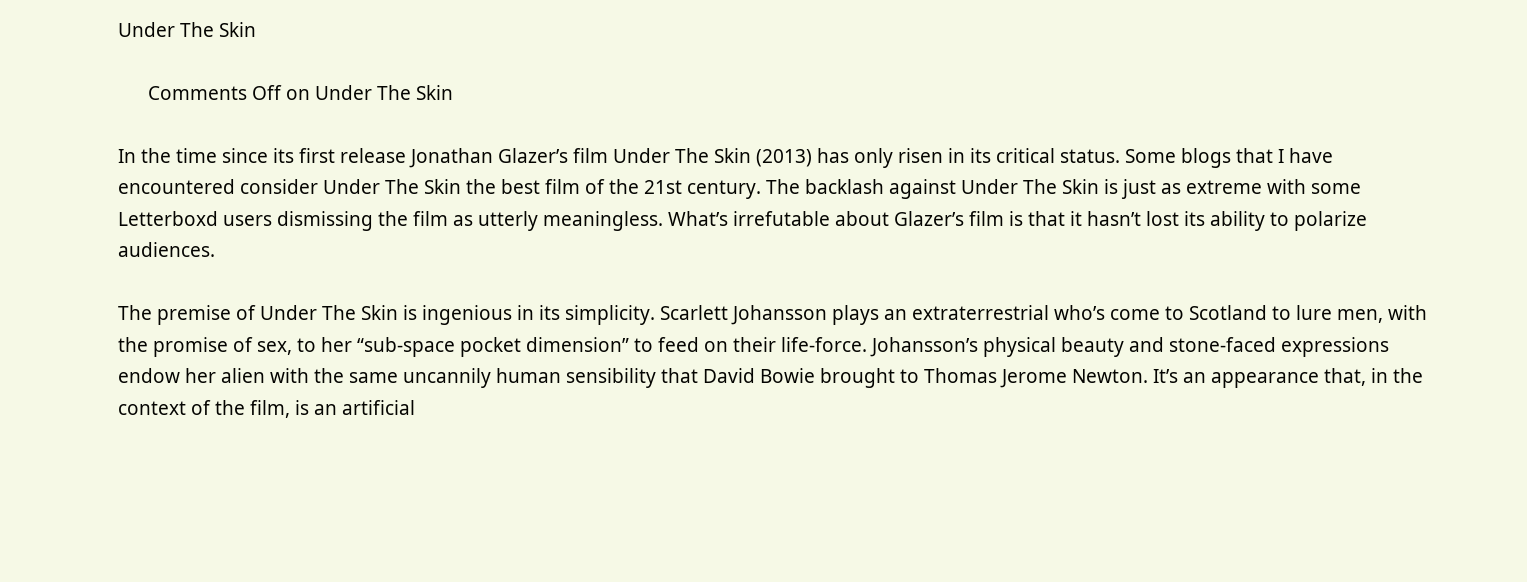Under The Skin

      Comments Off on Under The Skin

In the time since its first release Jonathan Glazer’s film Under The Skin (2013) has only risen in its critical status. Some blogs that I have encountered consider Under The Skin the best film of the 21st century. The backlash against Under The Skin is just as extreme with some Letterboxd users dismissing the film as utterly meaningless. What’s irrefutable about Glazer’s film is that it hasn’t lost its ability to polarize audiences.

The premise of Under The Skin is ingenious in its simplicity. Scarlett Johansson plays an extraterrestrial who’s come to Scotland to lure men, with the promise of sex, to her “sub-space pocket dimension” to feed on their life-force. Johansson’s physical beauty and stone-faced expressions endow her alien with the same uncannily human sensibility that David Bowie brought to Thomas Jerome Newton. It’s an appearance that, in the context of the film, is an artificial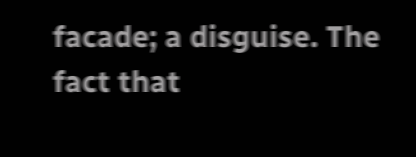facade; a disguise. The fact that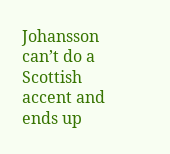Johansson can’t do a Scottish accent and ends up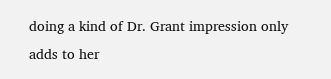doing a kind of Dr. Grant impression only adds to her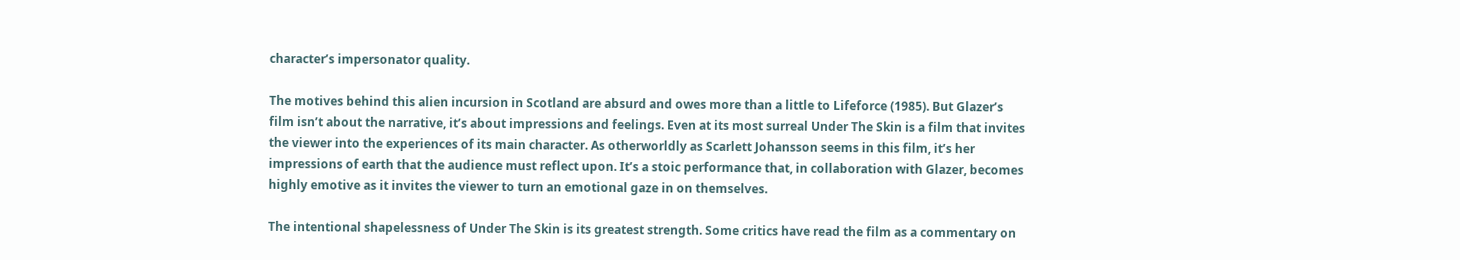character’s impersonator quality.

The motives behind this alien incursion in Scotland are absurd and owes more than a little to Lifeforce (1985). But Glazer’s film isn’t about the narrative, it’s about impressions and feelings. Even at its most surreal Under The Skin is a film that invites the viewer into the experiences of its main character. As otherworldly as Scarlett Johansson seems in this film, it’s her impressions of earth that the audience must reflect upon. It’s a stoic performance that, in collaboration with Glazer, becomes highly emotive as it invites the viewer to turn an emotional gaze in on themselves.

The intentional shapelessness of Under The Skin is its greatest strength. Some critics have read the film as a commentary on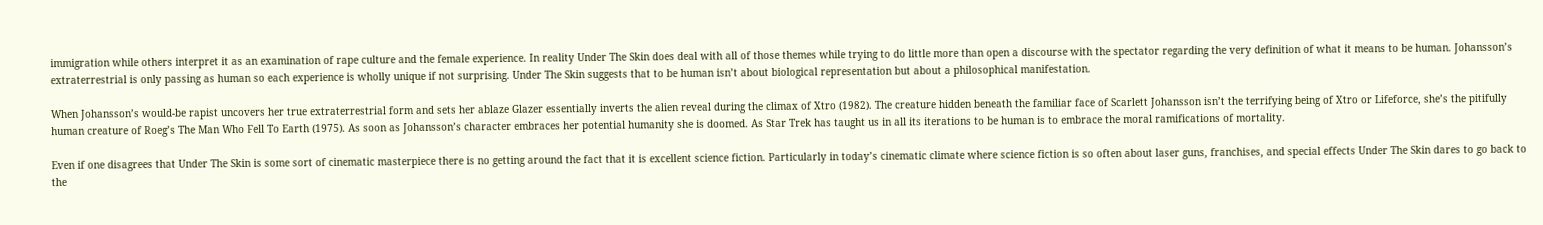immigration while others interpret it as an examination of rape culture and the female experience. In reality Under The Skin does deal with all of those themes while trying to do little more than open a discourse with the spectator regarding the very definition of what it means to be human. Johansson’s extraterrestrial is only passing as human so each experience is wholly unique if not surprising. Under The Skin suggests that to be human isn’t about biological representation but about a philosophical manifestation.

When Johansson’s would-be rapist uncovers her true extraterrestrial form and sets her ablaze Glazer essentially inverts the alien reveal during the climax of Xtro (1982). The creature hidden beneath the familiar face of Scarlett Johansson isn’t the terrifying being of Xtro or Lifeforce, she’s the pitifully human creature of Roeg’s The Man Who Fell To Earth (1975). As soon as Johansson’s character embraces her potential humanity she is doomed. As Star Trek has taught us in all its iterations to be human is to embrace the moral ramifications of mortality.

Even if one disagrees that Under The Skin is some sort of cinematic masterpiece there is no getting around the fact that it is excellent science fiction. Particularly in today’s cinematic climate where science fiction is so often about laser guns, franchises, and special effects Under The Skin dares to go back to the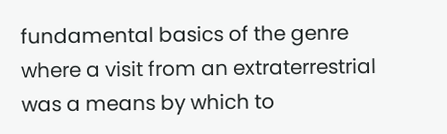fundamental basics of the genre where a visit from an extraterrestrial was a means by which to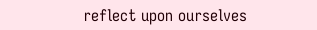reflect upon ourselves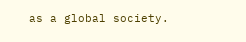as a global society.